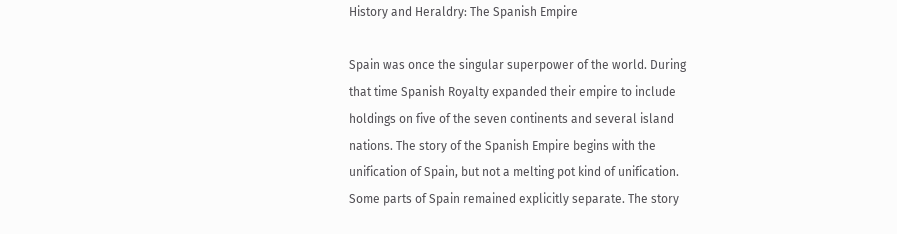History and Heraldry: The Spanish Empire

Spain was once the singular superpower of the world. During that time Spanish Royalty expanded their empire to include holdings on five of the seven continents and several island nations. The story of the Spanish Empire begins with the unification of Spain, but not a melting pot kind of unification. Some parts of Spain remained explicitly separate. The story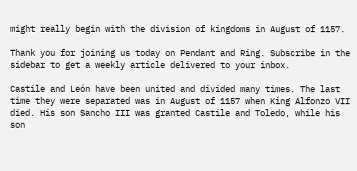might really begin with the division of kingdoms in August of 1157.

Thank you for joining us today on Pendant and Ring. Subscribe in the sidebar to get a weekly article delivered to your inbox.

Castile and León have been united and divided many times. The last time they were separated was in August of 1157 when King Alfonzo VII died. His son Sancho III was granted Castile and Toledo, while his son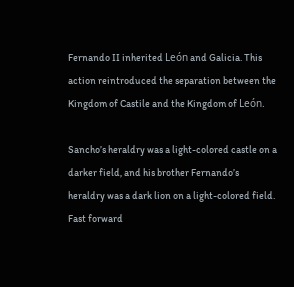Fernando II inherited León and Galicia. This action reintroduced the separation between the Kingdom of Castile and the Kingdom of León.

Sancho’s heraldry was a light-colored castle on a darker field, and his brother Fernando’s heraldry was a dark lion on a light-colored field. Fast forward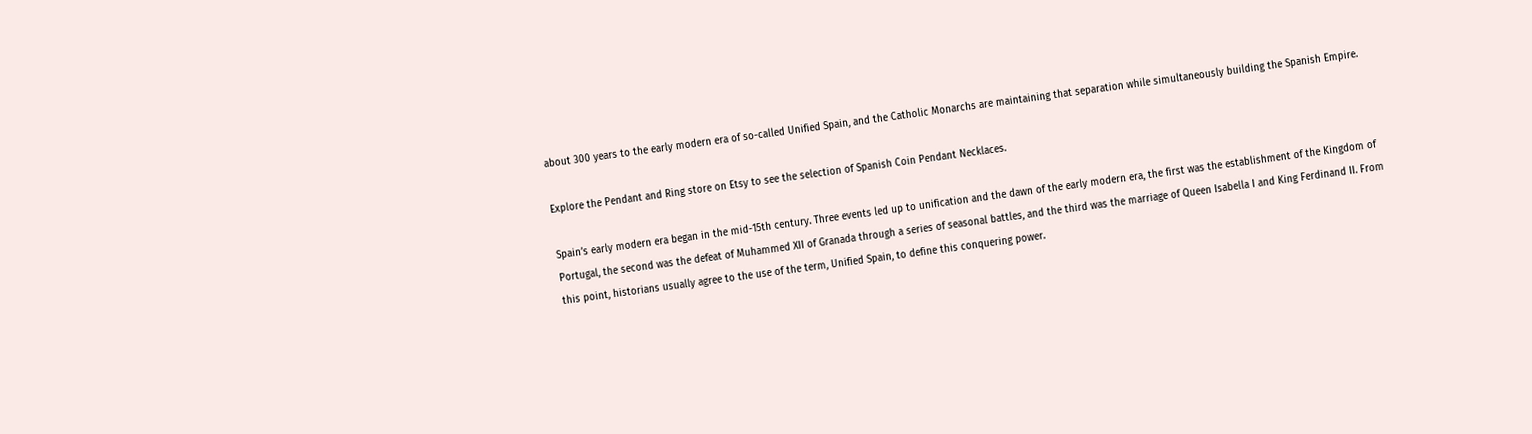about 300 years to the early modern era of so-called Unified Spain, and the Catholic Monarchs are maintaining that separation while simultaneously building the Spanish Empire.

Explore the Pendant and Ring store on Etsy to see the selection of Spanish Coin Pendant Necklaces.

Spain’s early modern era began in the mid-15th century. Three events led up to unification and the dawn of the early modern era, the first was the establishment of the Kingdom of Portugal, the second was the defeat of Muhammed XII of Granada through a series of seasonal battles, and the third was the marriage of Queen Isabella I and King Ferdinand II. From this point, historians usually agree to the use of the term, Unified Spain, to define this conquering power.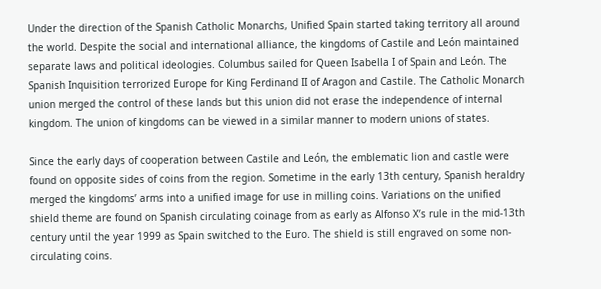Under the direction of the Spanish Catholic Monarchs, Unified Spain started taking territory all around the world. Despite the social and international alliance, the kingdoms of Castile and León maintained separate laws and political ideologies. Columbus sailed for Queen Isabella I of Spain and León. The Spanish Inquisition terrorized Europe for King Ferdinand II of Aragon and Castile. The Catholic Monarch union merged the control of these lands but this union did not erase the independence of internal kingdom. The union of kingdoms can be viewed in a similar manner to modern unions of states.

Since the early days of cooperation between Castile and León, the emblematic lion and castle were found on opposite sides of coins from the region. Sometime in the early 13th century, Spanish heraldry merged the kingdoms’ arms into a unified image for use in milling coins. Variations on the unified shield theme are found on Spanish circulating coinage from as early as Alfonso X’s rule in the mid-13th century until the year 1999 as Spain switched to the Euro. The shield is still engraved on some non-circulating coins.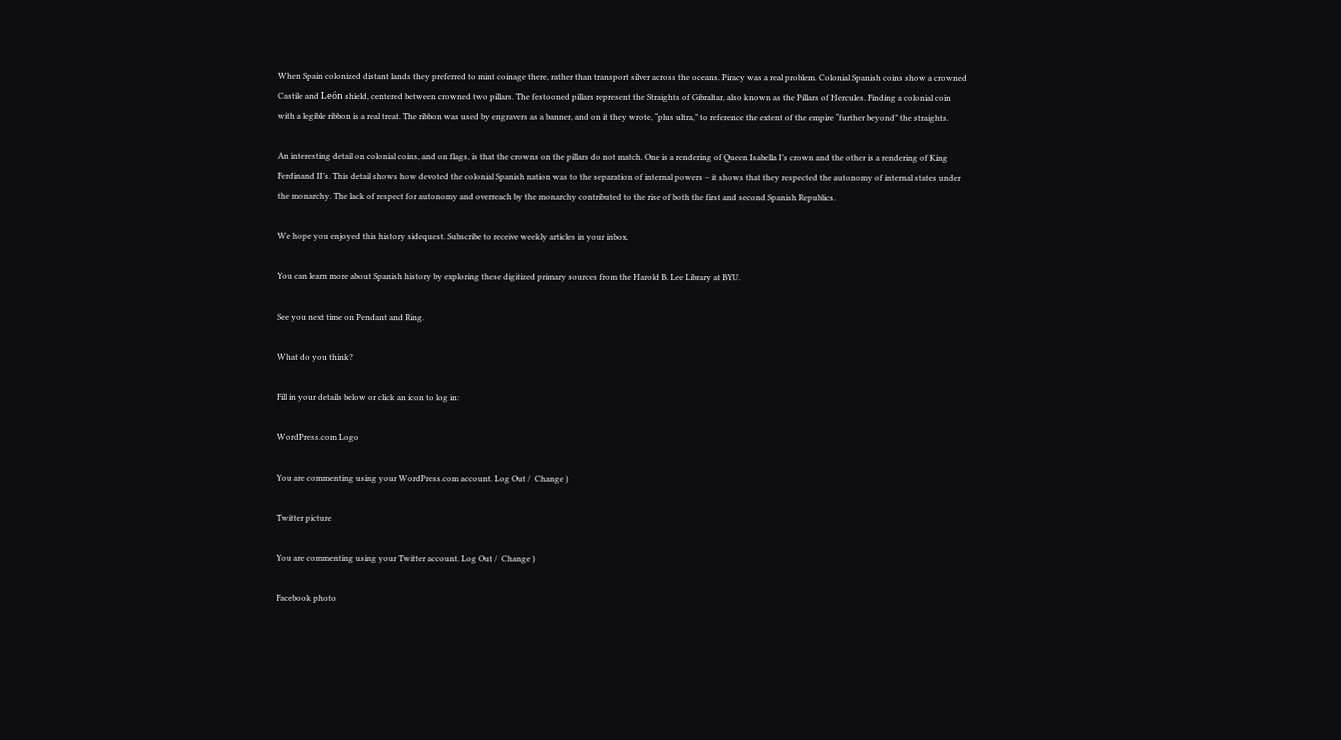When Spain colonized distant lands they preferred to mint coinage there, rather than transport silver across the oceans. Piracy was a real problem. Colonial Spanish coins show a crowned Castile and León shield, centered between crowned two pillars. The festooned pillars represent the Straights of Gibraltar, also known as the Pillars of Hercules. Finding a colonial coin with a legible ribbon is a real treat. The ribbon was used by engravers as a banner, and on it they wrote, “plus ultra,” to reference the extent of the empire “further beyond” the straights.

An interesting detail on colonial coins, and on flags, is that the crowns on the pillars do not match. One is a rendering of Queen Isabella I’s crown and the other is a rendering of King Ferdinand II’s. This detail shows how devoted the colonial Spanish nation was to the separation of internal powers – it shows that they respected the autonomy of internal states under the monarchy. The lack of respect for autonomy and overreach by the monarchy contributed to the rise of both the first and second Spanish Republics.

We hope you enjoyed this history sidequest. Subscribe to receive weekly articles in your inbox.

You can learn more about Spanish history by exploring these digitized primary sources from the Harold B. Lee Library at BYU.

See you next time on Pendant and Ring.

What do you think?

Fill in your details below or click an icon to log in:

WordPress.com Logo

You are commenting using your WordPress.com account. Log Out /  Change )

Twitter picture

You are commenting using your Twitter account. Log Out /  Change )

Facebook photo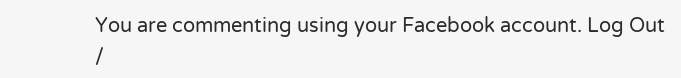You are commenting using your Facebook account. Log Out /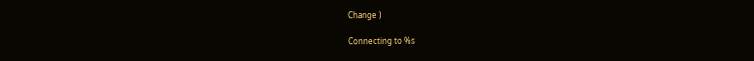Change )

Connecting to %s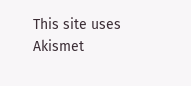This site uses Akismet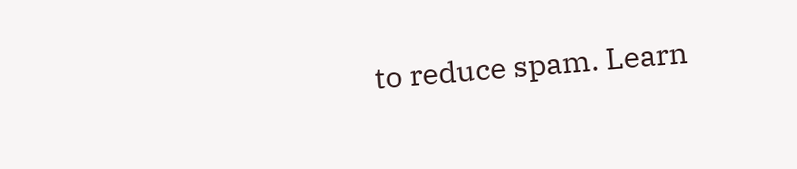to reduce spam. Learn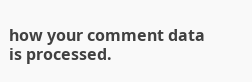how your comment data is processed.